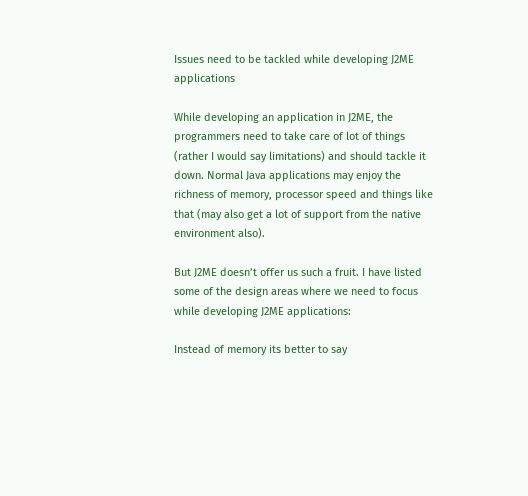Issues need to be tackled while developing J2ME applications

While developing an application in J2ME, the programmers need to take care of lot of things (rather I would say limitations) and should tackle it down. Normal Java applications may enjoy the richness of memory, processor speed and things like that (may also get a lot of support from the native environment also).

But J2ME doesn’t offer us such a fruit. I have listed some of the design areas where we need to focus while developing J2ME applications:

Instead of memory its better to say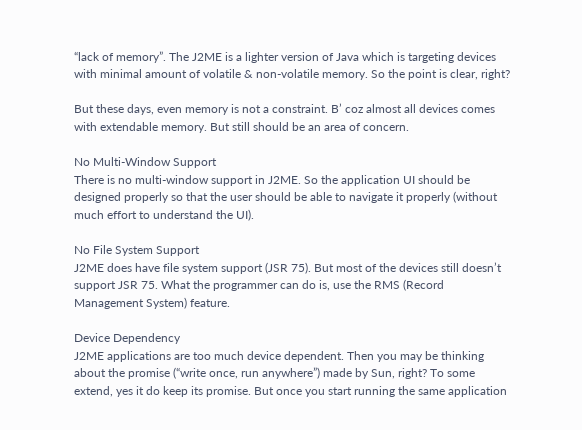“lack of memory”. The J2ME is a lighter version of Java which is targeting devices with minimal amount of volatile & non-volatile memory. So the point is clear, right?

But these days, even memory is not a constraint. B’ coz almost all devices comes with extendable memory. But still should be an area of concern.

No Multi-Window Support
There is no multi-window support in J2ME. So the application UI should be designed properly so that the user should be able to navigate it properly (without much effort to understand the UI).

No File System Support
J2ME does have file system support (JSR 75). But most of the devices still doesn’t support JSR 75. What the programmer can do is, use the RMS (Record Management System) feature.

Device Dependency
J2ME applications are too much device dependent. Then you may be thinking about the promise (“write once, run anywhere”) made by Sun, right? To some extend, yes it do keep its promise. But once you start running the same application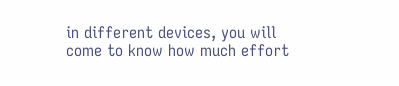in different devices, you will come to know how much effort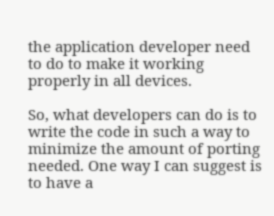the application developer need to do to make it working properly in all devices.

So, what developers can do is to write the code in such a way to minimize the amount of porting needed. One way I can suggest is to have a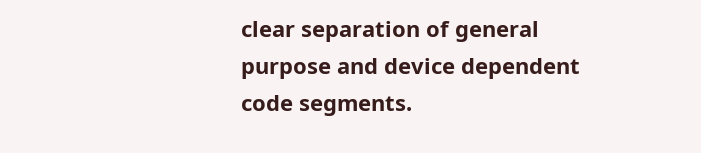clear separation of general purpose and device dependent code segments.